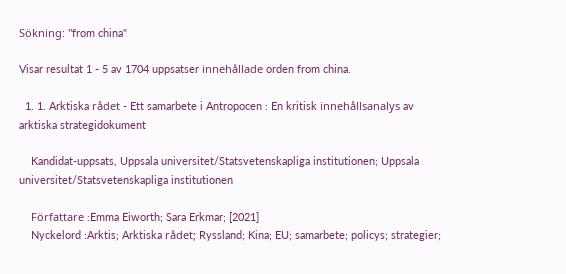Sökning: "from china"

Visar resultat 1 - 5 av 1704 uppsatser innehållade orden from china.

  1. 1. Arktiska rådet - Ett samarbete i Antropocen : En kritisk innehållsanalys av arktiska strategidokument

    Kandidat-uppsats, Uppsala universitet/Statsvetenskapliga institutionen; Uppsala universitet/Statsvetenskapliga institutionen

    Författare :Emma Eiworth; Sara Erkmar; [2021]
    Nyckelord :Arktis; Arktiska rådet; Ryssland; Kina; EU; samarbete; policys; strategier;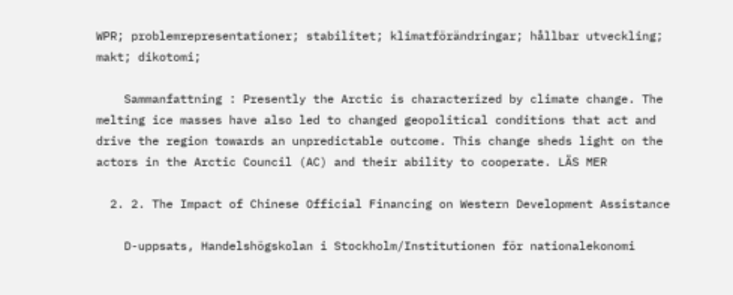WPR; problemrepresentationer; stabilitet; klimatförändringar; hållbar utveckling; makt; dikotomi;

    Sammanfattning : Presently the Arctic is characterized by climate change. The melting ice masses have also led to changed geopolitical conditions that act and drive the region towards an unpredictable outcome. This change sheds light on the actors in the Arctic Council (AC) and their ability to cooperate. LÄS MER

  2. 2. The Impact of Chinese Official Financing on Western Development Assistance

    D-uppsats, Handelshögskolan i Stockholm/Institutionen för nationalekonomi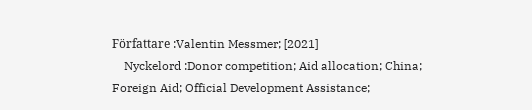Författare :Valentin Messmer; [2021]
    Nyckelord :Donor competition; Aid allocation; China; Foreign Aid; Official Development Assistance;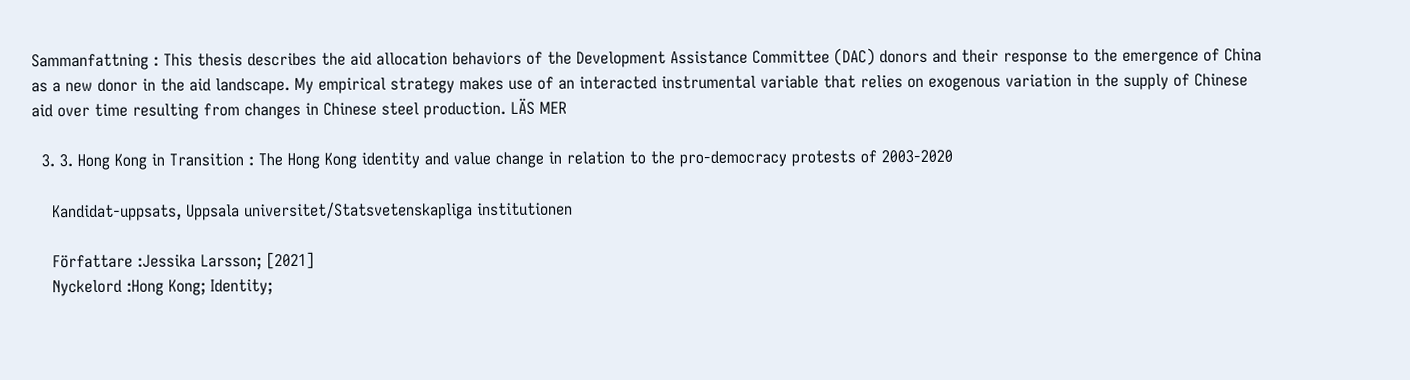Sammanfattning : This thesis describes the aid allocation behaviors of the Development Assistance Committee (DAC) donors and their response to the emergence of China as a new donor in the aid landscape. My empirical strategy makes use of an interacted instrumental variable that relies on exogenous variation in the supply of Chinese aid over time resulting from changes in Chinese steel production. LÄS MER

  3. 3. Hong Kong in Transition : The Hong Kong identity and value change in relation to the pro-democracy protests of 2003-2020

    Kandidat-uppsats, Uppsala universitet/Statsvetenskapliga institutionen

    Författare :Jessika Larsson; [2021]
    Nyckelord :Hong Kong; Identity;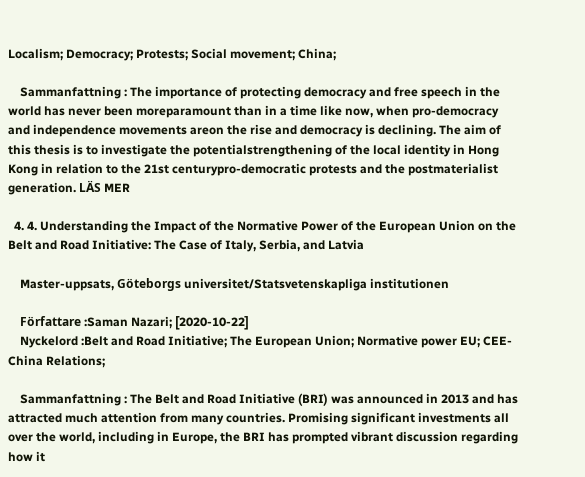Localism; Democracy; Protests; Social movement; China;

    Sammanfattning : The importance of protecting democracy and free speech in the world has never been moreparamount than in a time like now, when pro-democracy and independence movements areon the rise and democracy is declining. The aim of this thesis is to investigate the potentialstrengthening of the local identity in Hong Kong in relation to the 21st centurypro-democratic protests and the postmaterialist generation. LÄS MER

  4. 4. Understanding the Impact of the Normative Power of the European Union on the Belt and Road Initiative: The Case of Italy, Serbia, and Latvia

    Master-uppsats, Göteborgs universitet/Statsvetenskapliga institutionen

    Författare :Saman Nazari; [2020-10-22]
    Nyckelord :Belt and Road Initiative; The European Union; Normative power EU; CEE-China Relations;

    Sammanfattning : The Belt and Road Initiative (BRI) was announced in 2013 and has attracted much attention from many countries. Promising significant investments all over the world, including in Europe, the BRI has prompted vibrant discussion regarding how it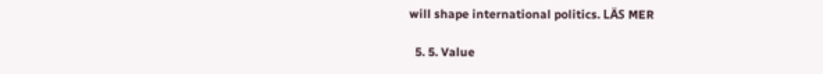will shape international politics. LÄS MER

  5. 5. Value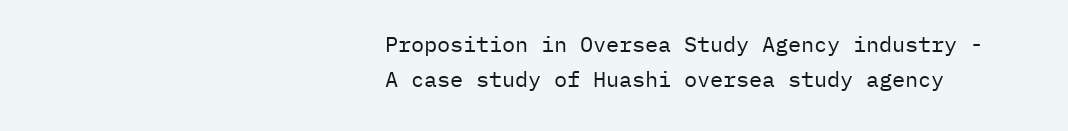Proposition in Oversea Study Agency industry - A case study of Huashi oversea study agency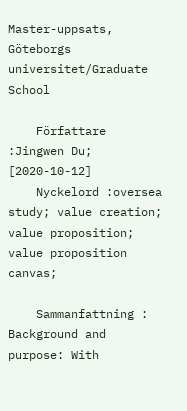Master-uppsats, Göteborgs universitet/Graduate School

    Författare :Jingwen Du; [2020-10-12]
    Nyckelord :oversea study; value creation; value proposition; value proposition canvas;

    Sammanfattning : Background and purpose: With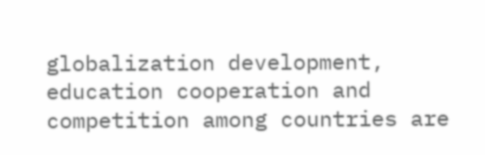globalization development, education cooperation and competition among countries are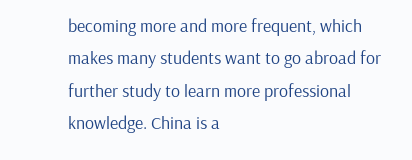becoming more and more frequent, which makes many students want to go abroad for further study to learn more professional knowledge. China is a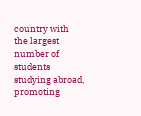country with the largest number of students studying abroad, promoting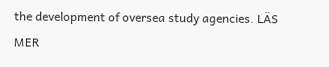the development of oversea study agencies. LÄS MER